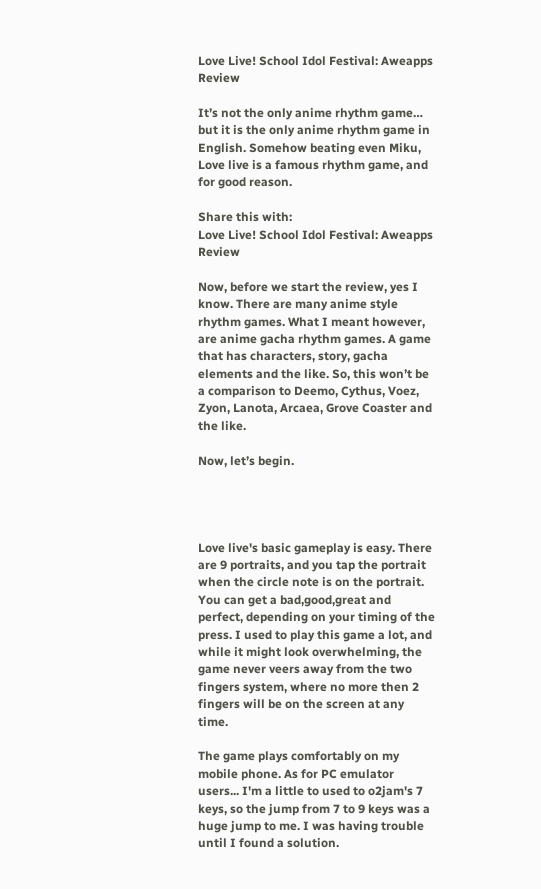Love Live! School Idol Festival: Aweapps Review

It’s not the only anime rhythm game… but it is the only anime rhythm game in English. Somehow beating even Miku, Love live is a famous rhythm game, and for good reason.

Share this with:
Love Live! School Idol Festival: Aweapps Review

Now, before we start the review, yes I know. There are many anime style rhythm games. What I meant however, are anime gacha rhythm games. A game that has characters, story, gacha elements and the like. So, this won’t be a comparison to Deemo, Cythus, Voez, Zyon, Lanota, Arcaea, Grove Coaster and the like.

Now, let’s begin.




Love live's basic gameplay is easy. There are 9 portraits, and you tap the portrait when the circle note is on the portrait. You can get a bad,good,great and perfect, depending on your timing of the press. I used to play this game a lot, and while it might look overwhelming, the game never veers away from the two fingers system, where no more then 2 fingers will be on the screen at any time.

The game plays comfortably on my mobile phone. As for PC emulator users... I'm a little to used to o2jam's 7 keys, so the jump from 7 to 9 keys was a huge jump to me. I was having trouble until I found a solution.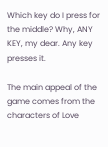Which key do I press for the middle? Why, ANY KEY, my dear. Any key presses it.

The main appeal of the game comes from the characters of Love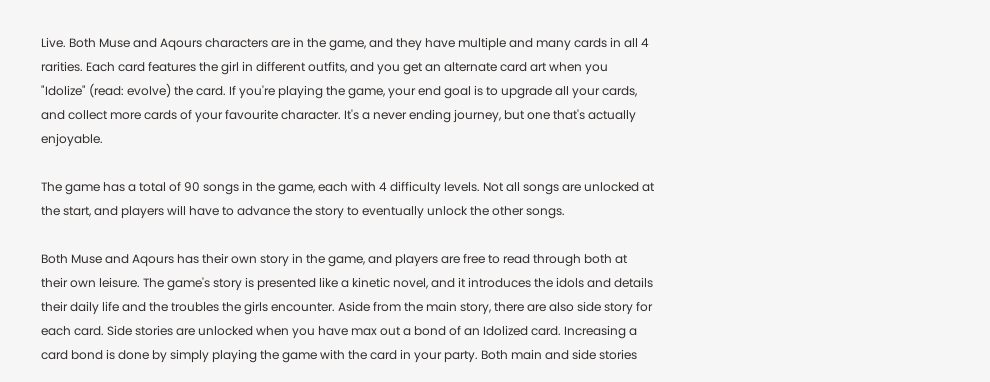Live. Both Muse and Aqours characters are in the game, and they have multiple and many cards in all 4 rarities. Each card features the girl in different outfits, and you get an alternate card art when you "Idolize" (read: evolve) the card. If you're playing the game, your end goal is to upgrade all your cards, and collect more cards of your favourite character. It's a never ending journey, but one that's actually enjoyable.

The game has a total of 90 songs in the game, each with 4 difficulty levels. Not all songs are unlocked at the start, and players will have to advance the story to eventually unlock the other songs.

Both Muse and Aqours has their own story in the game, and players are free to read through both at their own leisure. The game's story is presented like a kinetic novel, and it introduces the idols and details their daily life and the troubles the girls encounter. Aside from the main story, there are also side story for each card. Side stories are unlocked when you have max out a bond of an Idolized card. Increasing a card bond is done by simply playing the game with the card in your party. Both main and side stories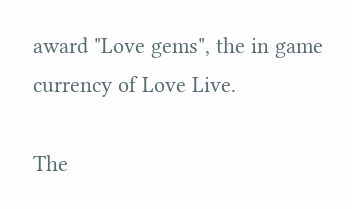award "Love gems", the in game currency of Love Live.

The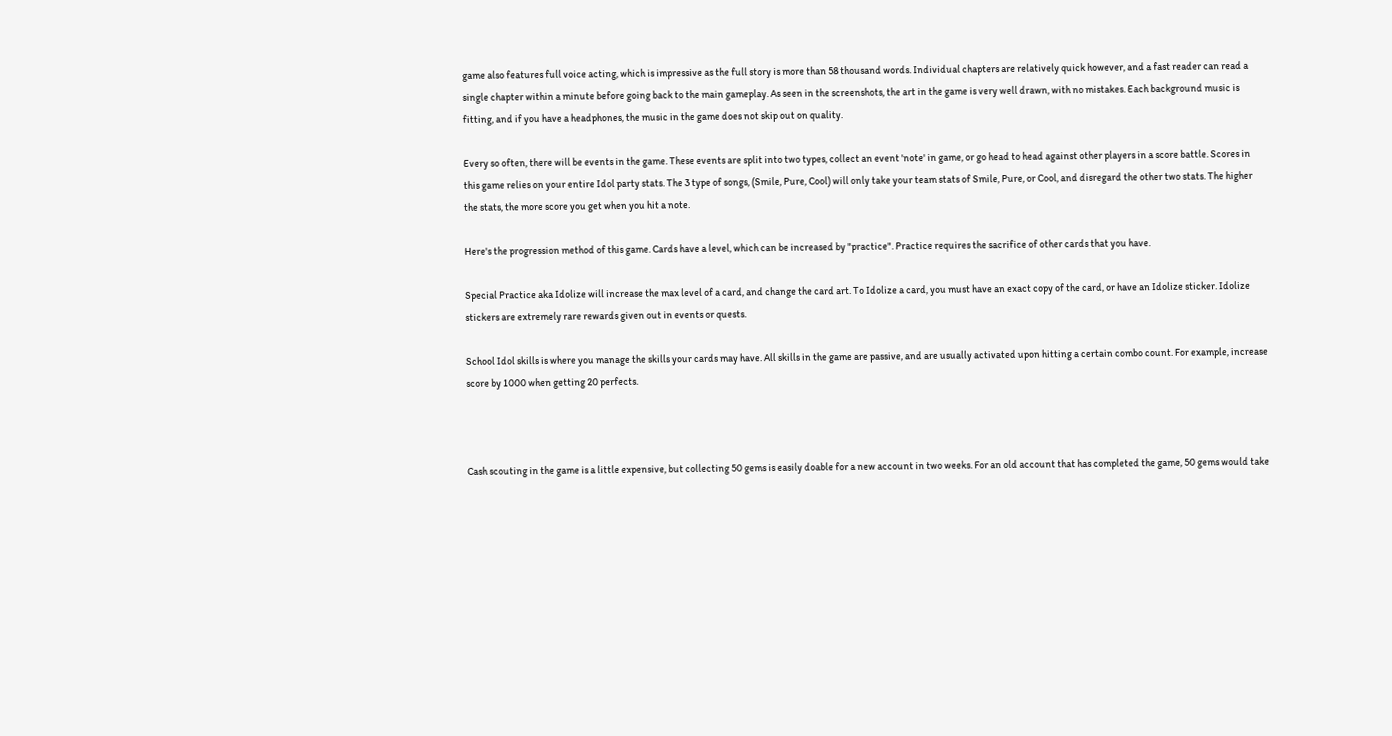game also features full voice acting, which is impressive as the full story is more than 58 thousand words. Individual chapters are relatively quick however, and a fast reader can read a single chapter within a minute before going back to the main gameplay. As seen in the screenshots, the art in the game is very well drawn, with no mistakes. Each background music is fitting, and if you have a headphones, the music in the game does not skip out on quality.

Every so often, there will be events in the game. These events are split into two types, collect an event 'note' in game, or go head to head against other players in a score battle. Scores in this game relies on your entire Idol party stats. The 3 type of songs, (Smile, Pure, Cool) will only take your team stats of Smile, Pure, or Cool, and disregard the other two stats. The higher the stats, the more score you get when you hit a note.

Here's the progression method of this game. Cards have a level, which can be increased by "practice". Practice requires the sacrifice of other cards that you have.

Special Practice aka Idolize will increase the max level of a card, and change the card art. To Idolize a card, you must have an exact copy of the card, or have an Idolize sticker. Idolize stickers are extremely rare rewards given out in events or quests.

School Idol skills is where you manage the skills your cards may have. All skills in the game are passive, and are usually activated upon hitting a certain combo count. For example, increase score by 1000 when getting 20 perfects.



Cash scouting in the game is a little expensive, but collecting 50 gems is easily doable for a new account in two weeks. For an old account that has completed the game, 50 gems would take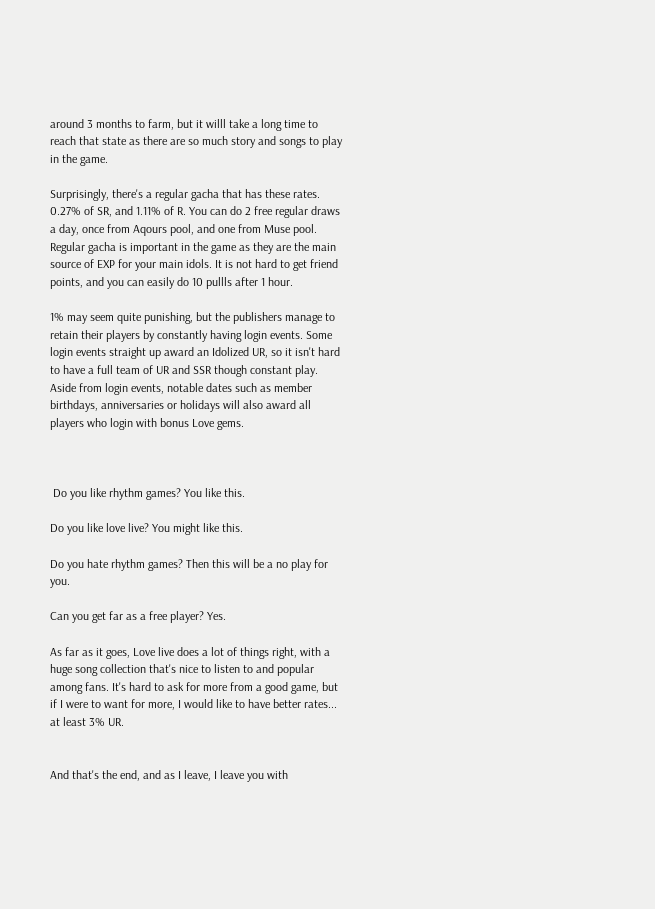around 3 months to farm, but it willl take a long time to reach that state as there are so much story and songs to play in the game.

Surprisingly, there's a regular gacha that has these rates. 0.27% of SR, and 1.11% of R. You can do 2 free regular draws a day, once from Aqours pool, and one from Muse pool. Regular gacha is important in the game as they are the main source of EXP for your main idols. It is not hard to get friend points, and you can easily do 10 pullls after 1 hour.

1% may seem quite punishing, but the publishers manage to retain their players by constantly having login events. Some login events straight up award an Idolized UR, so it isn't hard to have a full team of UR and SSR though constant play. Aside from login events, notable dates such as member birthdays, anniversaries or holidays will also award all players who login with bonus Love gems.



 Do you like rhythm games? You like this.

Do you like love live? You might like this.

Do you hate rhythm games? Then this will be a no play for you.

Can you get far as a free player? Yes.

As far as it goes, Love live does a lot of things right, with a huge song collection that's nice to listen to and popular among fans. It's hard to ask for more from a good game, but if I were to want for more, I would like to have better rates... at least 3% UR.


And that's the end, and as I leave, I leave you with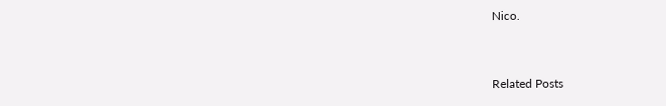Nico.


Related Posts